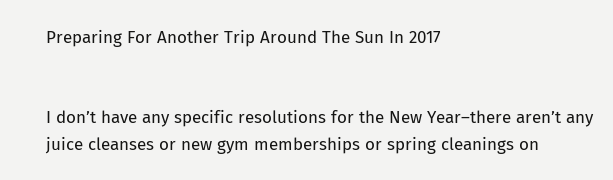Preparing For Another Trip Around The Sun In 2017


I don’t have any specific resolutions for the New Year–there aren’t any juice cleanses or new gym memberships or spring cleanings on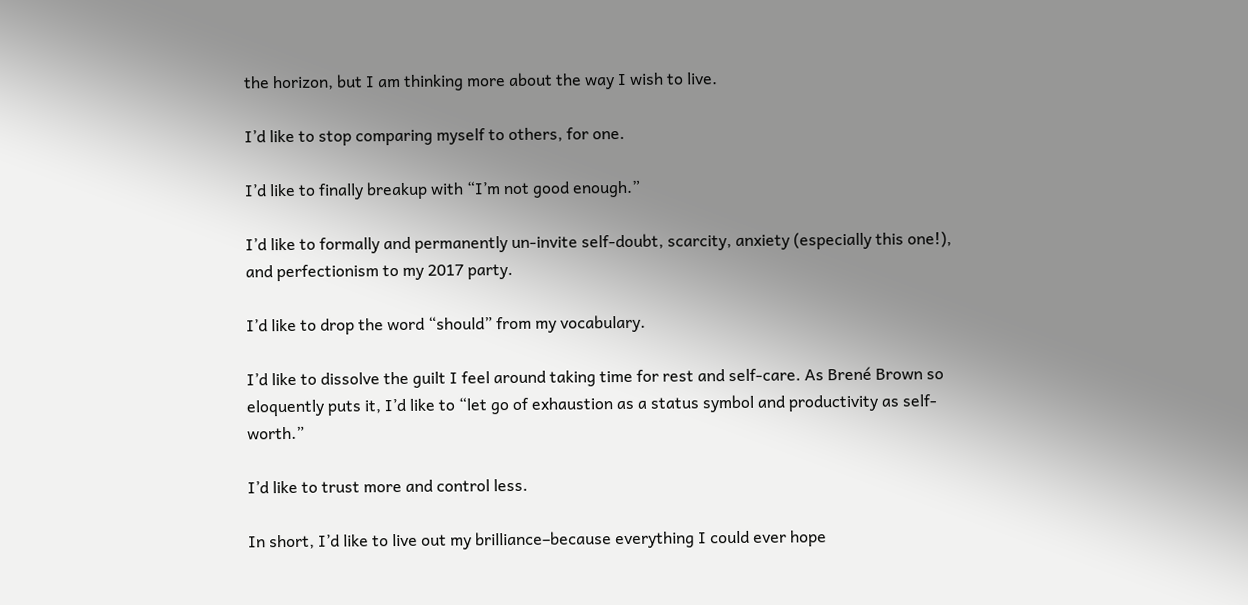the horizon, but I am thinking more about the way I wish to live.

I’d like to stop comparing myself to others, for one.

I’d like to finally breakup with “I’m not good enough.”

I’d like to formally and permanently un-invite self-doubt, scarcity, anxiety (especially this one!), and perfectionism to my 2017 party.

I’d like to drop the word “should” from my vocabulary.

I’d like to dissolve the guilt I feel around taking time for rest and self-care. As Brené Brown so eloquently puts it, I’d like to “let go of exhaustion as a status symbol and productivity as self-worth.”

I’d like to trust more and control less.

In short, I’d like to live out my brilliance–because everything I could ever hope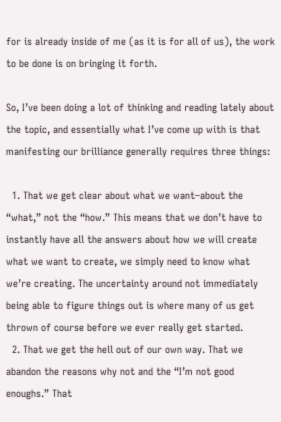for is already inside of me (as it is for all of us), the work to be done is on bringing it forth.

So, I’ve been doing a lot of thinking and reading lately about the topic, and essentially what I’ve come up with is that manifesting our brilliance generally requires three things:

  1. That we get clear about what we want–about the “what,” not the “how.” This means that we don’t have to instantly have all the answers about how we will create what we want to create, we simply need to know what we’re creating. The uncertainty around not immediately being able to figure things out is where many of us get thrown of course before we ever really get started.
  2. That we get the hell out of our own way. That we abandon the reasons why not and the “I’m not good enoughs.” That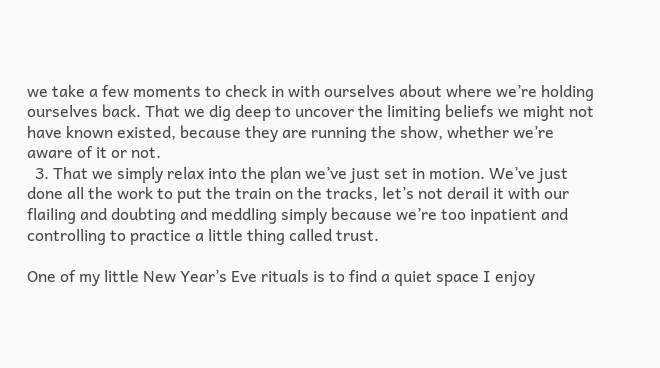we take a few moments to check in with ourselves about where we’re holding ourselves back. That we dig deep to uncover the limiting beliefs we might not have known existed, because they are running the show, whether we’re aware of it or not.
  3. That we simply relax into the plan we’ve just set in motion. We’ve just done all the work to put the train on the tracks, let’s not derail it with our flailing and doubting and meddling simply because we’re too inpatient and controlling to practice a little thing called trust.

One of my little New Year’s Eve rituals is to find a quiet space I enjoy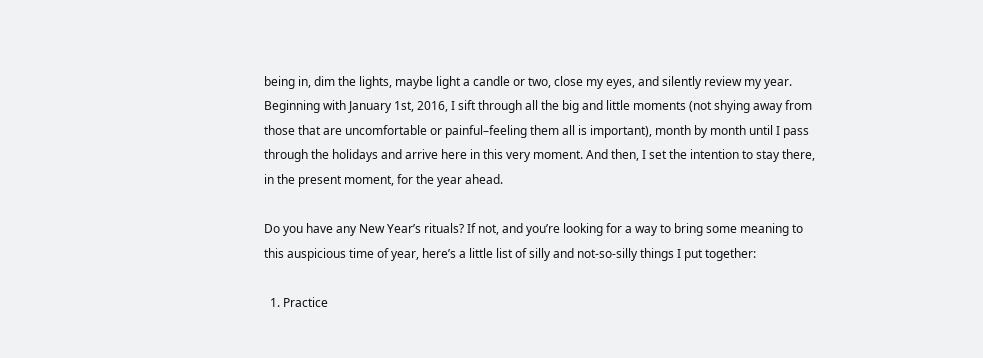being in, dim the lights, maybe light a candle or two, close my eyes, and silently review my year. Beginning with January 1st, 2016, I sift through all the big and little moments (not shying away from those that are uncomfortable or painful–feeling them all is important), month by month until I pass through the holidays and arrive here in this very moment. And then, I set the intention to stay there, in the present moment, for the year ahead.

Do you have any New Year’s rituals? If not, and you’re looking for a way to bring some meaning to this auspicious time of year, here’s a little list of silly and not-so-silly things I put together:

  1. Practice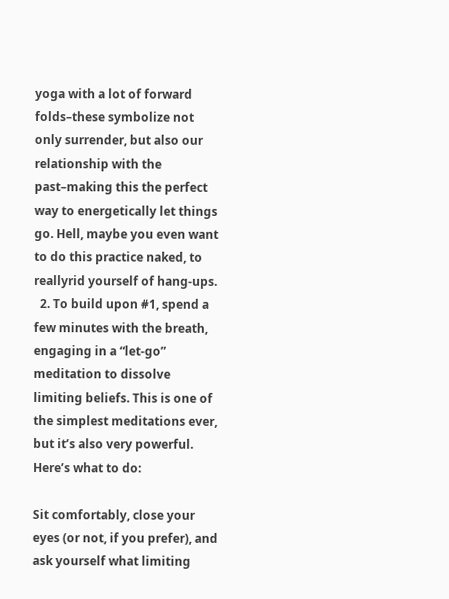yoga with a lot of forward folds–these symbolize not only surrender, but also our relationship with the past–making this the perfect way to energetically let things go. Hell, maybe you even want to do this practice naked, to reallyrid yourself of hang-ups.
  2. To build upon #1, spend a few minutes with the breath, engaging in a “let-go” meditation to dissolve limiting beliefs. This is one of the simplest meditations ever, but it’s also very powerful. Here’s what to do:

Sit comfortably, close your eyes (or not, if you prefer), and ask yourself what limiting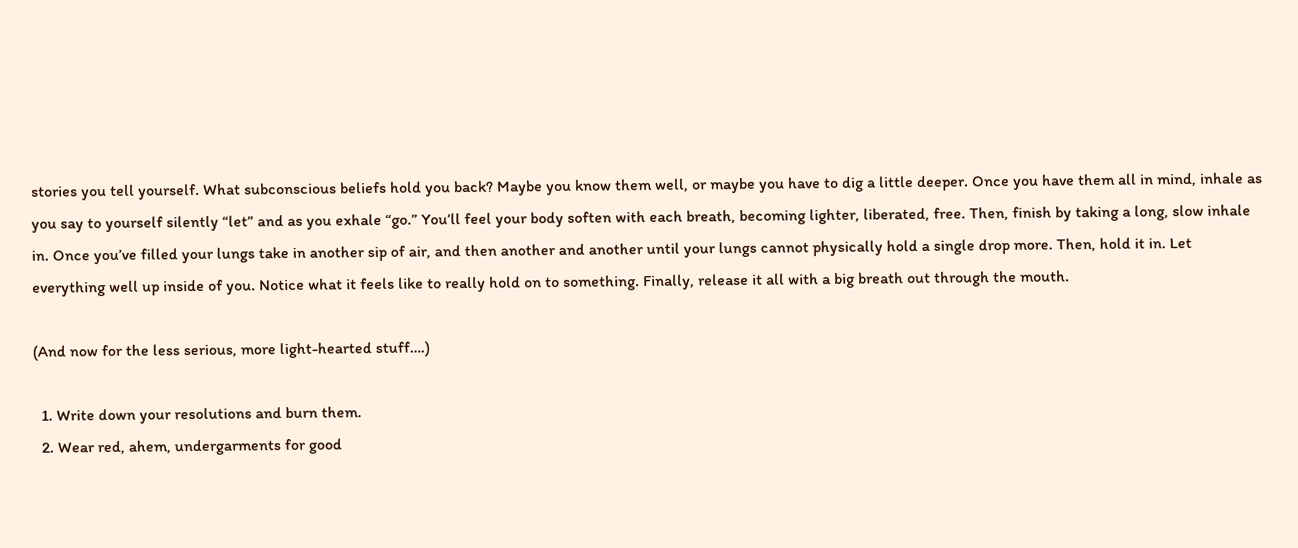stories you tell yourself. What subconscious beliefs hold you back? Maybe you know them well, or maybe you have to dig a little deeper. Once you have them all in mind, inhale as you say to yourself silently “let” and as you exhale “go.” You’ll feel your body soften with each breath, becoming lighter, liberated, free. Then, finish by taking a long, slow inhale in. Once you’ve filled your lungs take in another sip of air, and then another and another until your lungs cannot physically hold a single drop more. Then, hold it in. Let everything well up inside of you. Notice what it feels like to really hold on to something. Finally, release it all with a big breath out through the mouth.

(And now for the less serious, more light-hearted stuff….)

  1. Write down your resolutions and burn them.
  2. Wear red, ahem, undergarments for good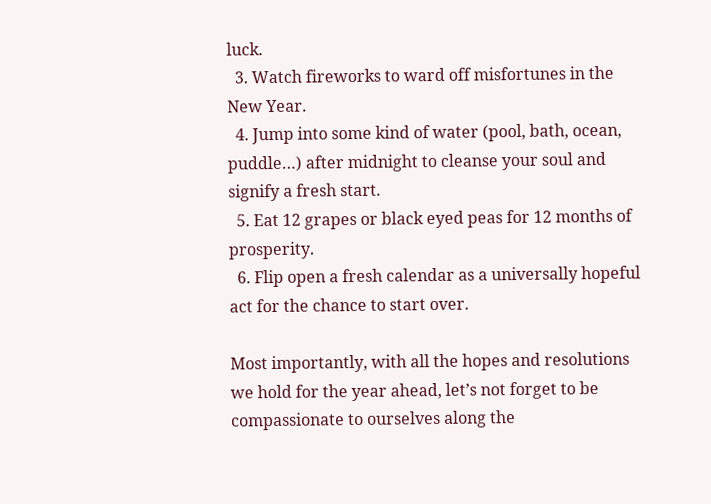luck.
  3. Watch fireworks to ward off misfortunes in the New Year.
  4. Jump into some kind of water (pool, bath, ocean, puddle…) after midnight to cleanse your soul and signify a fresh start.
  5. Eat 12 grapes or black eyed peas for 12 months of prosperity.
  6. Flip open a fresh calendar as a universally hopeful act for the chance to start over.

Most importantly, with all the hopes and resolutions we hold for the year ahead, let’s not forget to be compassionate to ourselves along the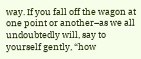way. If you fall off the wagon at one point or another–as we all undoubtedly will, say to yourself gently, “how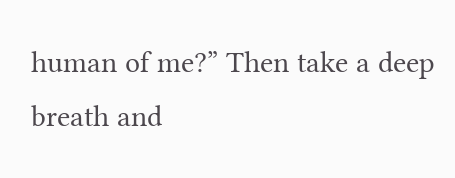human of me?” Then take a deep breath and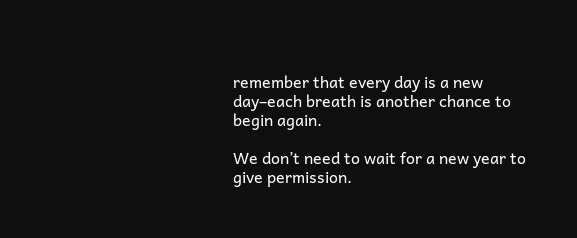remember that every day is a new day–each breath is another chance to begin again.

We don’t need to wait for a new year to give permission.